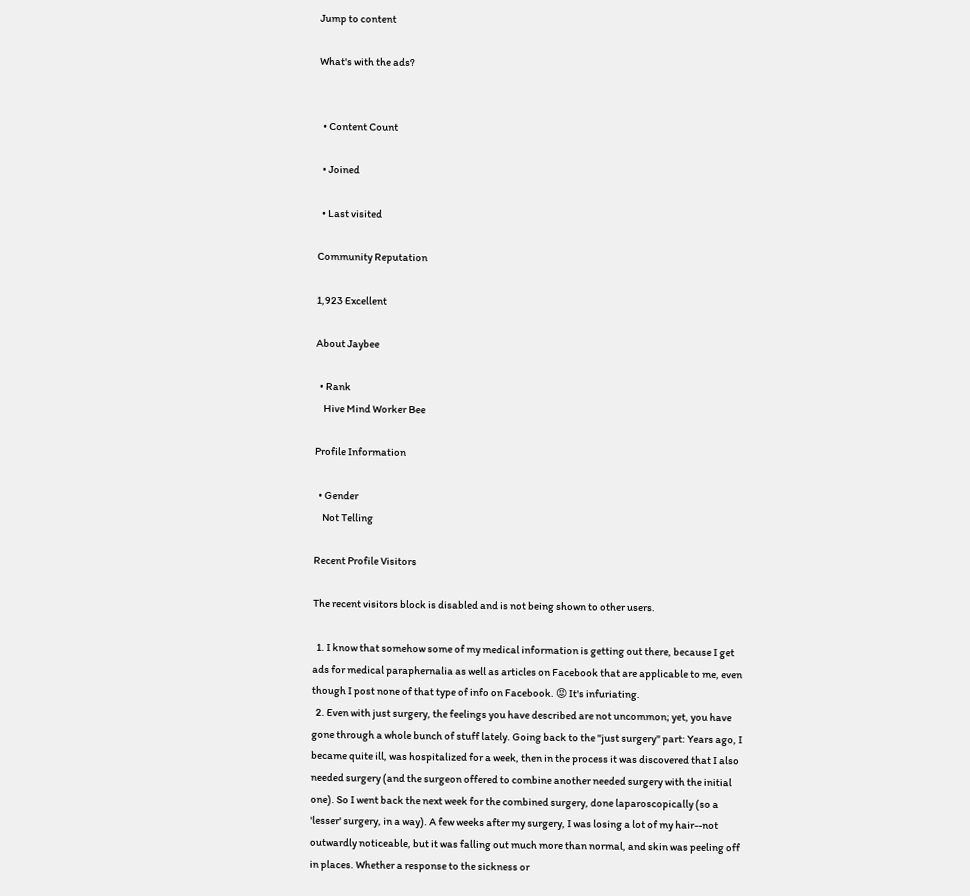Jump to content

What's with the ads?


  • Content Count

  • Joined

  • Last visited

Community Reputation

1,923 Excellent

About Jaybee

  • Rank
    Hive Mind Worker Bee

Profile Information

  • Gender
    Not Telling

Recent Profile Visitors

The recent visitors block is disabled and is not being shown to other users.

  1. I know that somehow some of my medical information is getting out there, because I get ads for medical paraphernalia as well as articles on Facebook that are applicable to me, even though I post none of that type of info on Facebook. 😡 It's infuriating.
  2. Even with just surgery, the feelings you have described are not uncommon; yet, you have gone through a whole bunch of stuff lately. Going back to the "just surgery" part: Years ago, I became quite ill, was hospitalized for a week, then in the process it was discovered that I also needed surgery (and the surgeon offered to combine another needed surgery with the initial one). So I went back the next week for the combined surgery, done laparoscopically (so a 'lesser' surgery, in a way). A few weeks after my surgery, I was losing a lot of my hair--not outwardly noticeable, but it was falling out much more than normal, and skin was peeling off in places. Whether a response to the sickness or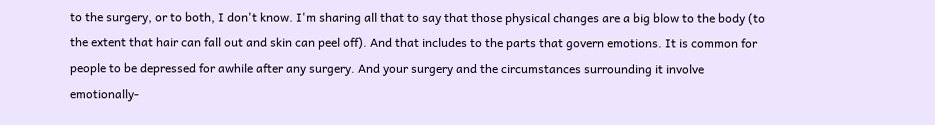to the surgery, or to both, I don't know. I'm sharing all that to say that those physical changes are a big blow to the body (to the extent that hair can fall out and skin can peel off). And that includes to the parts that govern emotions. It is common for people to be depressed for awhile after any surgery. And your surgery and the circumstances surrounding it involve emotionally-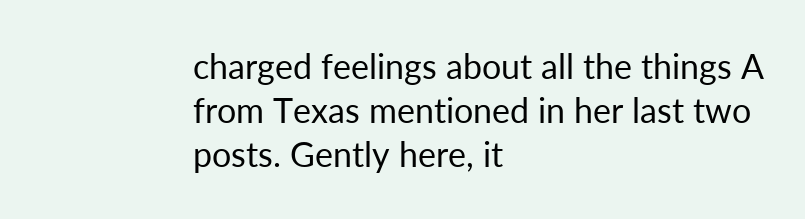charged feelings about all the things A from Texas mentioned in her last two posts. Gently here, it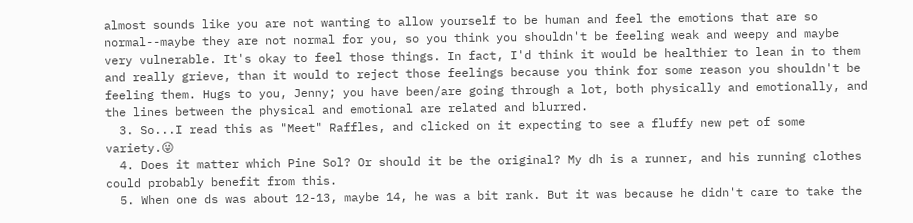almost sounds like you are not wanting to allow yourself to be human and feel the emotions that are so normal--maybe they are not normal for you, so you think you shouldn't be feeling weak and weepy and maybe very vulnerable. It's okay to feel those things. In fact, I'd think it would be healthier to lean in to them and really grieve, than it would to reject those feelings because you think for some reason you shouldn't be feeling them. Hugs to you, Jenny; you have been/are going through a lot, both physically and emotionally, and the lines between the physical and emotional are related and blurred.
  3. So...I read this as "Meet" Raffles, and clicked on it expecting to see a fluffy new pet of some variety.😜
  4. Does it matter which Pine Sol? Or should it be the original? My dh is a runner, and his running clothes could probably benefit from this.
  5. When one ds was about 12-13, maybe 14, he was a bit rank. But it was because he didn't care to take the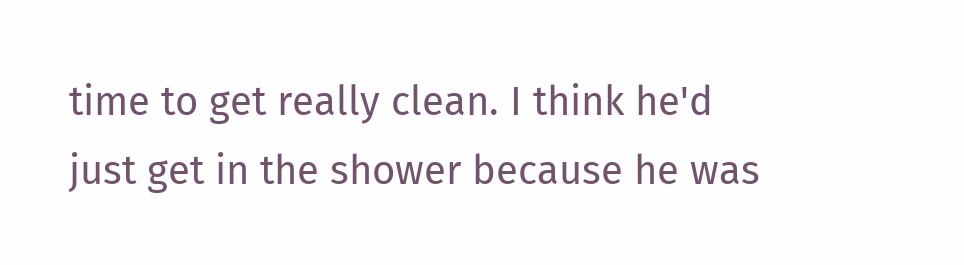time to get really clean. I think he'd just get in the shower because he was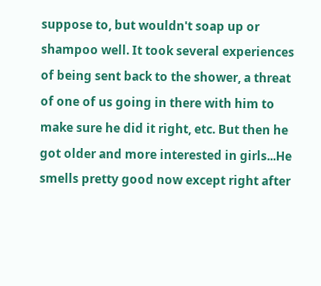suppose to, but wouldn't soap up or shampoo well. It took several experiences of being sent back to the shower, a threat of one of us going in there with him to make sure he did it right, etc. But then he got older and more interested in girls...He smells pretty good now except right after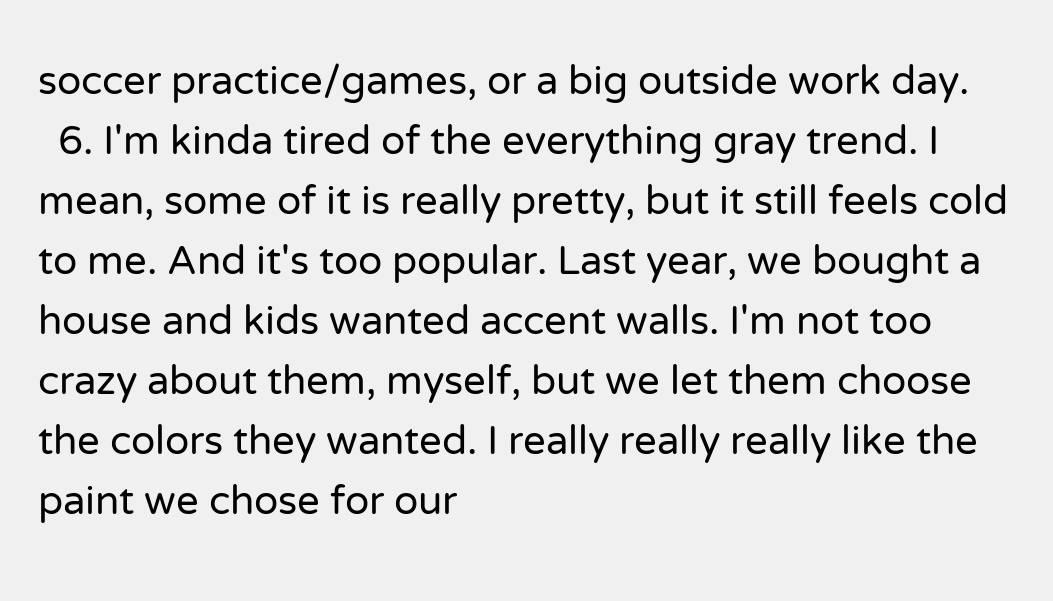soccer practice/games, or a big outside work day.
  6. I'm kinda tired of the everything gray trend. I mean, some of it is really pretty, but it still feels cold to me. And it's too popular. Last year, we bought a house and kids wanted accent walls. I'm not too crazy about them, myself, but we let them choose the colors they wanted. I really really really like the paint we chose for our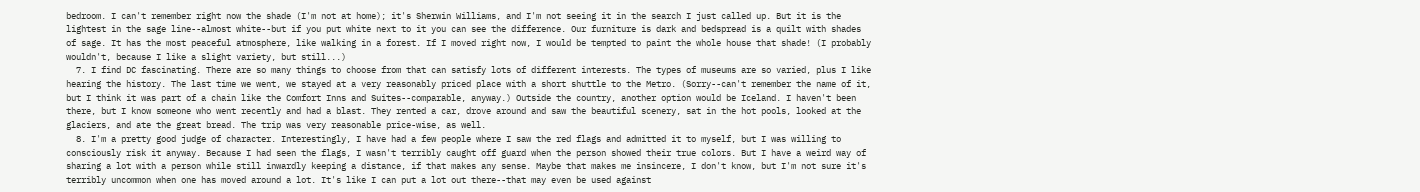bedroom. I can't remember right now the shade (I'm not at home); it's Sherwin Williams, and I'm not seeing it in the search I just called up. But it is the lightest in the sage line--almost white--but if you put white next to it you can see the difference. Our furniture is dark and bedspread is a quilt with shades of sage. It has the most peaceful atmosphere, like walking in a forest. If I moved right now, I would be tempted to paint the whole house that shade! (I probably wouldn't, because I like a slight variety, but still...)
  7. I find DC fascinating. There are so many things to choose from that can satisfy lots of different interests. The types of museums are so varied, plus I like hearing the history. The last time we went, we stayed at a very reasonably priced place with a short shuttle to the Metro. (Sorry--can't remember the name of it, but I think it was part of a chain like the Comfort Inns and Suites--comparable, anyway.) Outside the country, another option would be Iceland. I haven't been there, but I know someone who went recently and had a blast. They rented a car, drove around and saw the beautiful scenery, sat in the hot pools, looked at the glaciers, and ate the great bread. The trip was very reasonable price-wise, as well.
  8. I'm a pretty good judge of character. Interestingly, I have had a few people where I saw the red flags and admitted it to myself, but I was willing to consciously risk it anyway. Because I had seen the flags, I wasn't terribly caught off guard when the person showed their true colors. But I have a weird way of sharing a lot with a person while still inwardly keeping a distance, if that makes any sense. Maybe that makes me insincere, I don't know, but I'm not sure it's terribly uncommon when one has moved around a lot. It's like I can put a lot out there--that may even be used against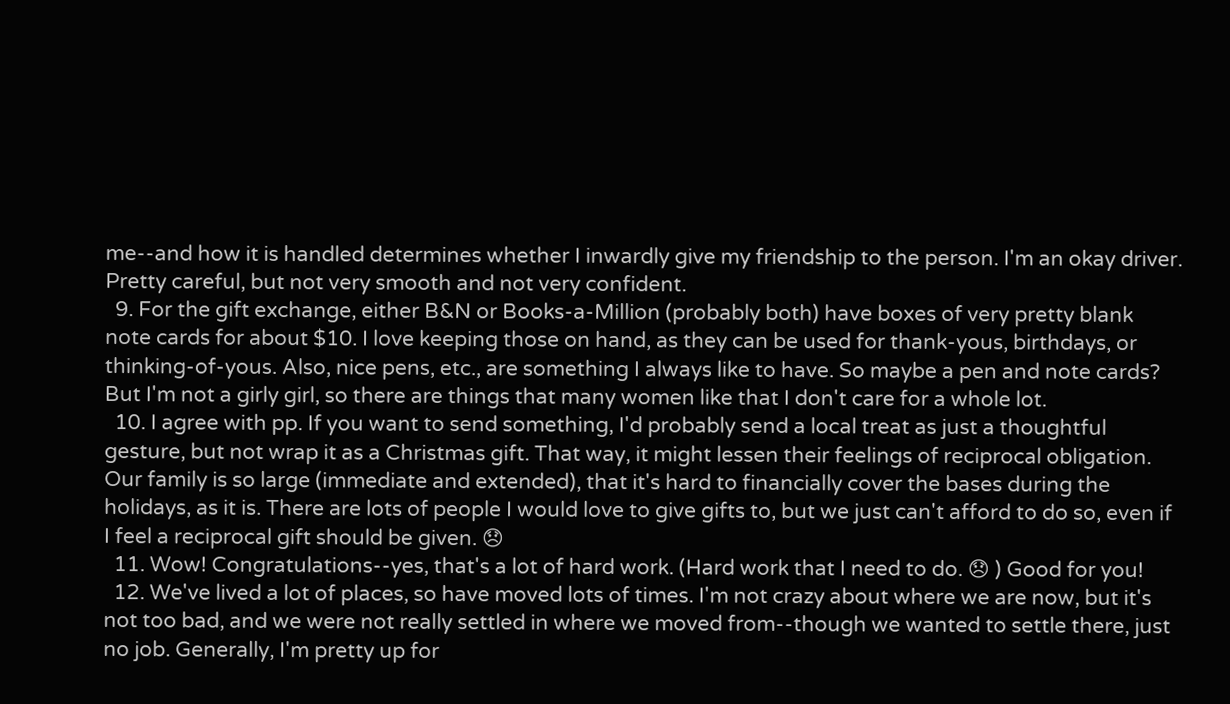me--and how it is handled determines whether I inwardly give my friendship to the person. I'm an okay driver. Pretty careful, but not very smooth and not very confident.
  9. For the gift exchange, either B&N or Books-a-Million (probably both) have boxes of very pretty blank note cards for about $10. I love keeping those on hand, as they can be used for thank-yous, birthdays, or thinking-of-yous. Also, nice pens, etc., are something I always like to have. So maybe a pen and note cards? But I'm not a girly girl, so there are things that many women like that I don't care for a whole lot.
  10. I agree with pp. If you want to send something, I'd probably send a local treat as just a thoughtful gesture, but not wrap it as a Christmas gift. That way, it might lessen their feelings of reciprocal obligation. Our family is so large (immediate and extended), that it's hard to financially cover the bases during the holidays, as it is. There are lots of people I would love to give gifts to, but we just can't afford to do so, even if I feel a reciprocal gift should be given. 😞
  11. Wow! Congratulations--yes, that's a lot of hard work. (Hard work that I need to do. 😞 ) Good for you!
  12. We've lived a lot of places, so have moved lots of times. I'm not crazy about where we are now, but it's not too bad, and we were not really settled in where we moved from--though we wanted to settle there, just no job. Generally, I'm pretty up for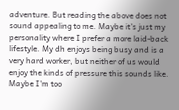adventure. But reading the above does not sound appealing to me. Maybe it's just my personality where I prefer a more laid-back lifestyle. My dh enjoys being busy and is a very hard worker, but neither of us would enjoy the kinds of pressure this sounds like. Maybe I'm too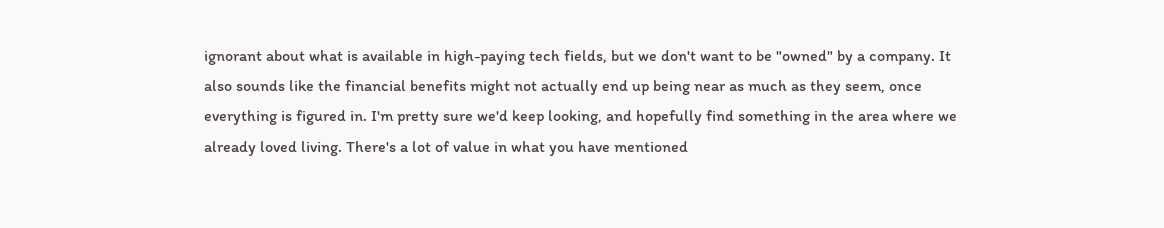ignorant about what is available in high-paying tech fields, but we don't want to be "owned" by a company. It also sounds like the financial benefits might not actually end up being near as much as they seem, once everything is figured in. I'm pretty sure we'd keep looking, and hopefully find something in the area where we already loved living. There's a lot of value in what you have mentioned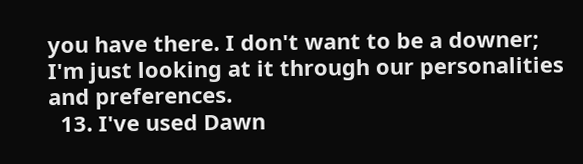you have there. I don't want to be a downer; I'm just looking at it through our personalities and preferences.
  13. I've used Dawn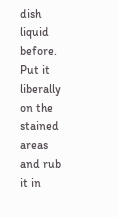dish liquid before. Put it liberally on the stained areas and rub it in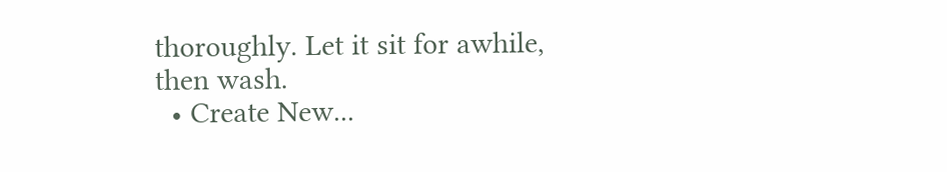thoroughly. Let it sit for awhile, then wash.
  • Create New...